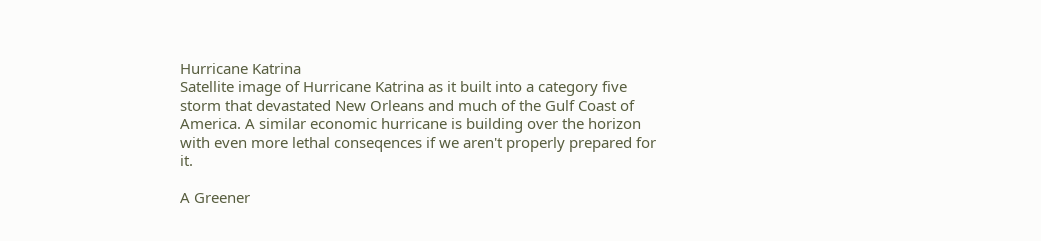Hurricane Katrina
Satellite image of Hurricane Katrina as it built into a category five storm that devastated New Orleans and much of the Gulf Coast of America. A similar economic hurricane is building over the horizon with even more lethal conseqences if we aren't properly prepared for it.

A Greener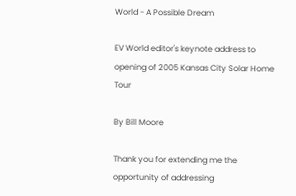World - A Possible Dream

EV World editor's keynote address to opening of 2005 Kansas City Solar Home Tour

By Bill Moore

Thank you for extending me the opportunity of addressing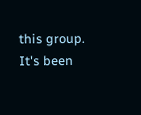this group. It's been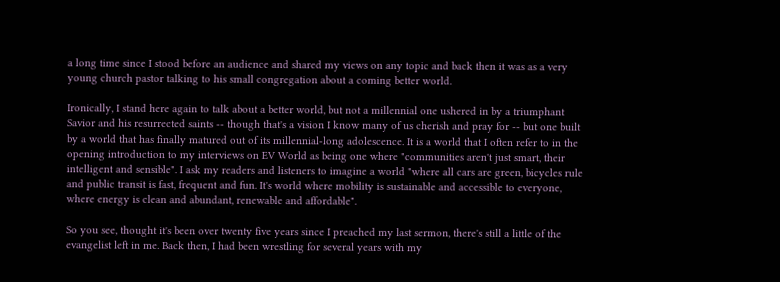a long time since I stood before an audience and shared my views on any topic and back then it was as a very young church pastor talking to his small congregation about a coming better world.

Ironically, I stand here again to talk about a better world, but not a millennial one ushered in by a triumphant Savior and his resurrected saints -- though that's a vision I know many of us cherish and pray for -- but one built by a world that has finally matured out of its millennial-long adolescence. It is a world that I often refer to in the opening introduction to my interviews on EV World as being one where "communities aren't just smart, their intelligent and sensible". I ask my readers and listeners to imagine a world "where all cars are green, bicycles rule and public transit is fast, frequent and fun. It's world where mobility is sustainable and accessible to everyone, where energy is clean and abundant, renewable and affordable".

So you see, thought it's been over twenty five years since I preached my last sermon, there's still a little of the evangelist left in me. Back then, I had been wrestling for several years with my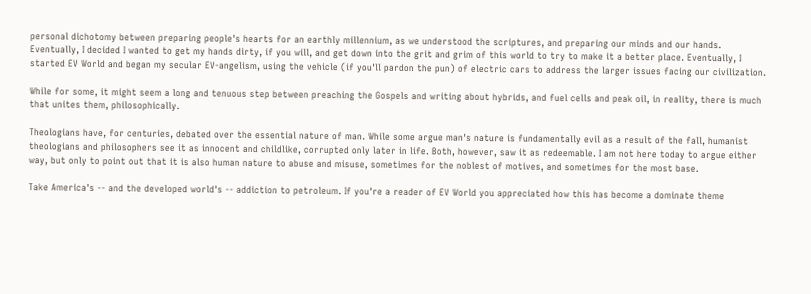personal dichotomy between preparing people's hearts for an earthly millennium, as we understood the scriptures, and preparing our minds and our hands. Eventually, I decided I wanted to get my hands dirty, if you will, and get down into the grit and grim of this world to try to make it a better place. Eventually, I started EV World and began my secular EV-angelism, using the vehicle (if you'll pardon the pun) of electric cars to address the larger issues facing our civilization.

While for some, it might seem a long and tenuous step between preaching the Gospels and writing about hybrids, and fuel cells and peak oil, in reality, there is much that unites them, philosophically.

Theologians have, for centuries, debated over the essential nature of man. While some argue man's nature is fundamentally evil as a result of the fall, humanist theologians and philosophers see it as innocent and childlike, corrupted only later in life. Both, however, saw it as redeemable. I am not here today to argue either way, but only to point out that it is also human nature to abuse and misuse, sometimes for the noblest of motives, and sometimes for the most base.

Take America's -- and the developed world's -- addiction to petroleum. If you're a reader of EV World you appreciated how this has become a dominate theme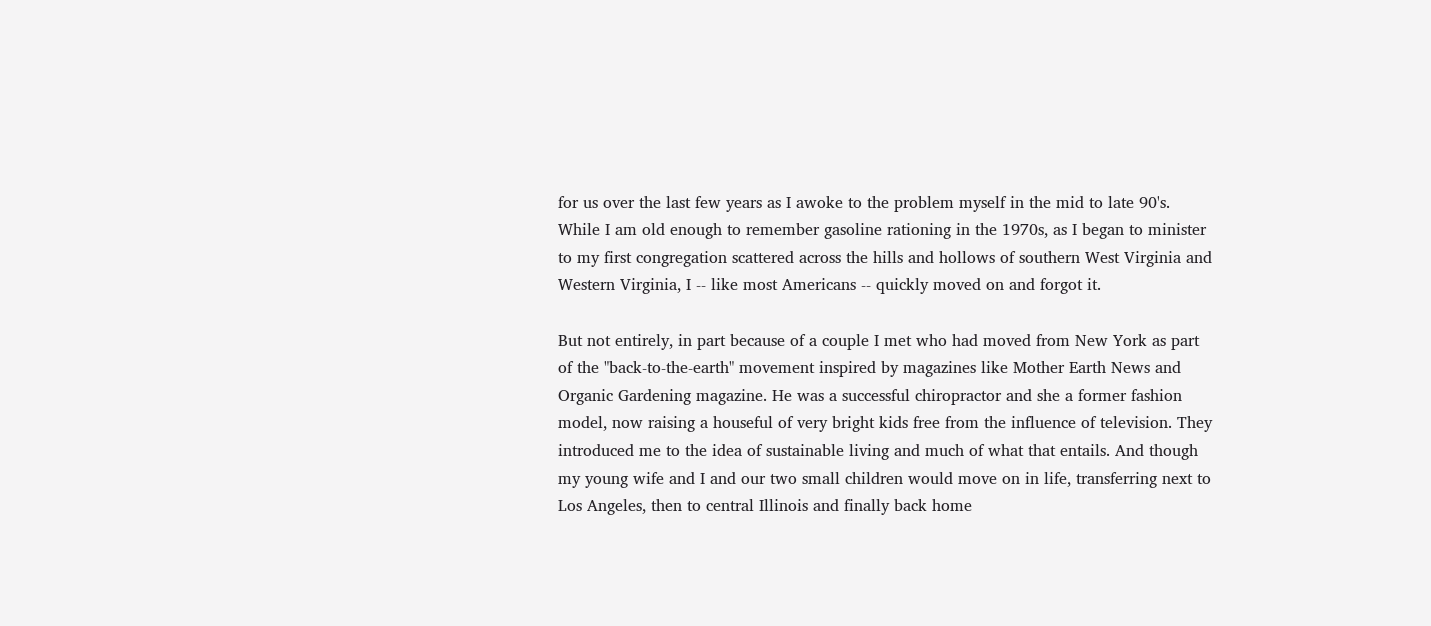for us over the last few years as I awoke to the problem myself in the mid to late 90's. While I am old enough to remember gasoline rationing in the 1970s, as I began to minister to my first congregation scattered across the hills and hollows of southern West Virginia and Western Virginia, I -- like most Americans -- quickly moved on and forgot it.

But not entirely, in part because of a couple I met who had moved from New York as part of the "back-to-the-earth" movement inspired by magazines like Mother Earth News and Organic Gardening magazine. He was a successful chiropractor and she a former fashion model, now raising a houseful of very bright kids free from the influence of television. They introduced me to the idea of sustainable living and much of what that entails. And though my young wife and I and our two small children would move on in life, transferring next to Los Angeles, then to central Illinois and finally back home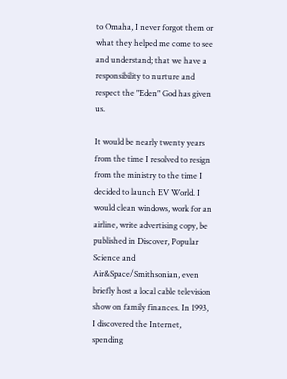to Omaha, I never forgot them or what they helped me come to see and understand; that we have a responsibility to nurture and respect the "Eden" God has given us.

It would be nearly twenty years from the time I resolved to resign from the ministry to the time I decided to launch EV World. I would clean windows, work for an airline, write advertising copy, be published in Discover, Popular Science and Air&Space/Smithsonian, even briefly host a local cable television show on family finances. In 1993, I discovered the Internet, spending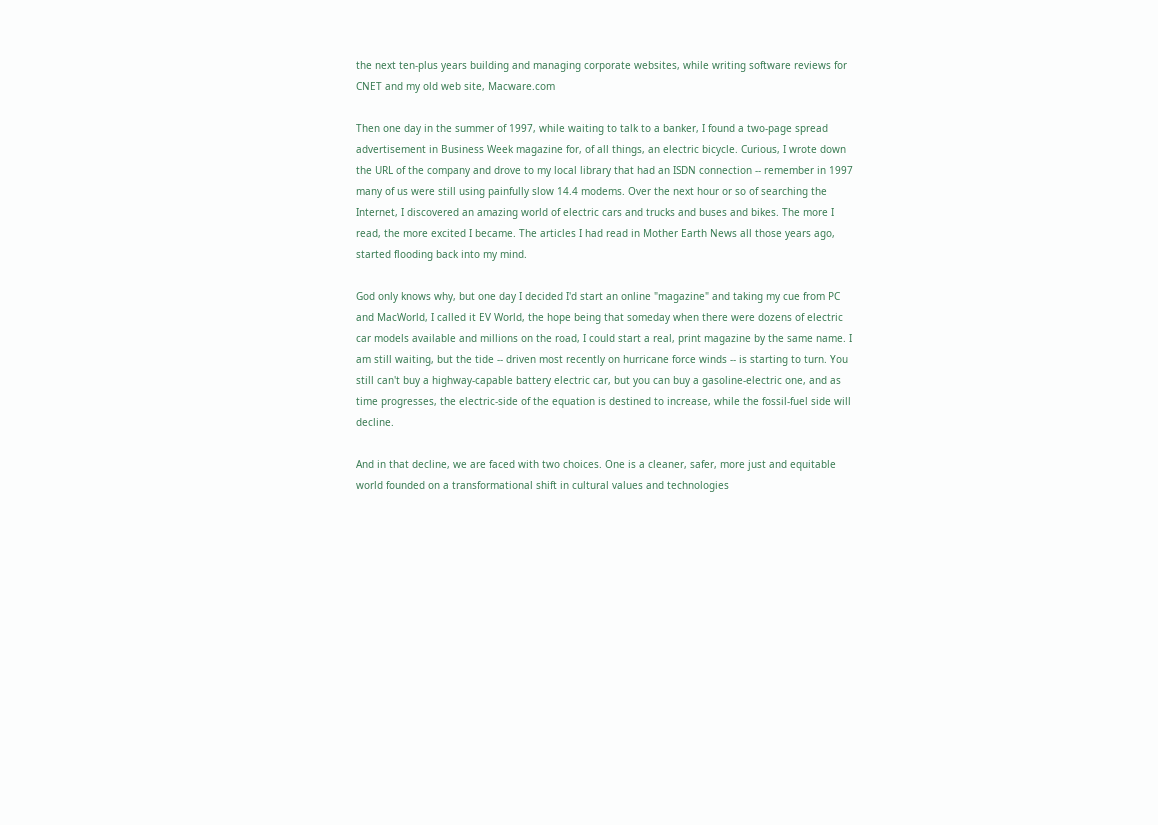the next ten-plus years building and managing corporate websites, while writing software reviews for CNET and my old web site, Macware.com

Then one day in the summer of 1997, while waiting to talk to a banker, I found a two-page spread advertisement in Business Week magazine for, of all things, an electric bicycle. Curious, I wrote down the URL of the company and drove to my local library that had an ISDN connection -- remember in 1997 many of us were still using painfully slow 14.4 modems. Over the next hour or so of searching the Internet, I discovered an amazing world of electric cars and trucks and buses and bikes. The more I read, the more excited I became. The articles I had read in Mother Earth News all those years ago, started flooding back into my mind.

God only knows why, but one day I decided I'd start an online "magazine" and taking my cue from PC and MacWorld, I called it EV World, the hope being that someday when there were dozens of electric car models available and millions on the road, I could start a real, print magazine by the same name. I am still waiting, but the tide -- driven most recently on hurricane force winds -- is starting to turn. You still can't buy a highway-capable battery electric car, but you can buy a gasoline-electric one, and as time progresses, the electric-side of the equation is destined to increase, while the fossil-fuel side will decline.

And in that decline, we are faced with two choices. One is a cleaner, safer, more just and equitable world founded on a transformational shift in cultural values and technologies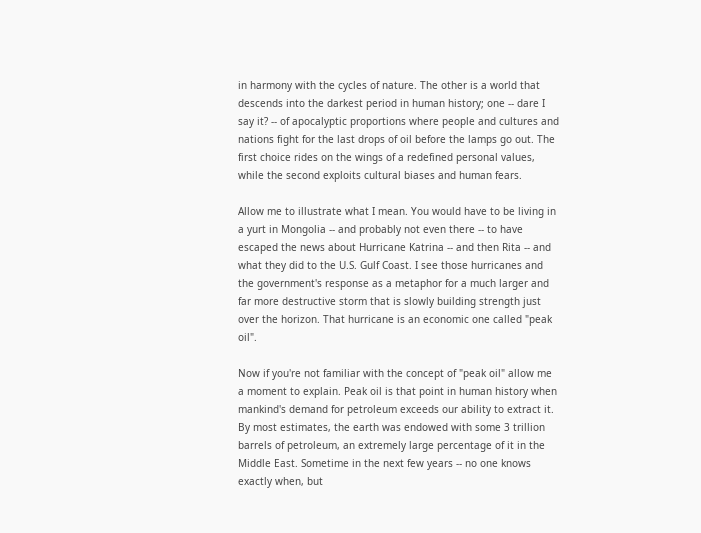in harmony with the cycles of nature. The other is a world that descends into the darkest period in human history; one -- dare I say it? -- of apocalyptic proportions where people and cultures and nations fight for the last drops of oil before the lamps go out. The first choice rides on the wings of a redefined personal values, while the second exploits cultural biases and human fears.

Allow me to illustrate what I mean. You would have to be living in a yurt in Mongolia -- and probably not even there -- to have escaped the news about Hurricane Katrina -- and then Rita -- and what they did to the U.S. Gulf Coast. I see those hurricanes and the government's response as a metaphor for a much larger and far more destructive storm that is slowly building strength just over the horizon. That hurricane is an economic one called "peak oil".

Now if you're not familiar with the concept of "peak oil" allow me a moment to explain. Peak oil is that point in human history when mankind's demand for petroleum exceeds our ability to extract it. By most estimates, the earth was endowed with some 3 trillion barrels of petroleum, an extremely large percentage of it in the Middle East. Sometime in the next few years -- no one knows exactly when, but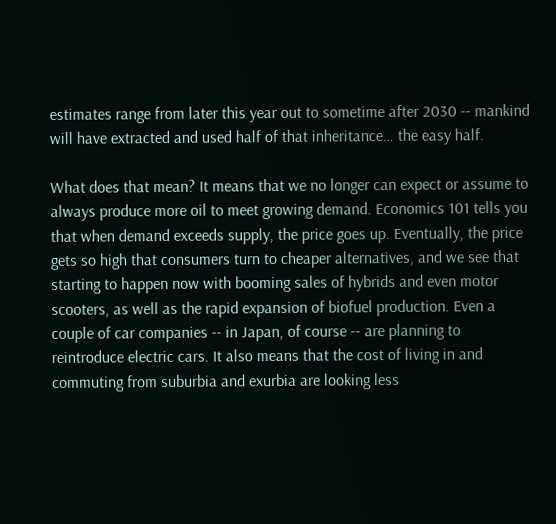estimates range from later this year out to sometime after 2030 -- mankind will have extracted and used half of that inheritance… the easy half.

What does that mean? It means that we no longer can expect or assume to always produce more oil to meet growing demand. Economics 101 tells you that when demand exceeds supply, the price goes up. Eventually, the price gets so high that consumers turn to cheaper alternatives, and we see that starting to happen now with booming sales of hybrids and even motor scooters, as well as the rapid expansion of biofuel production. Even a couple of car companies -- in Japan, of course -- are planning to reintroduce electric cars. It also means that the cost of living in and commuting from suburbia and exurbia are looking less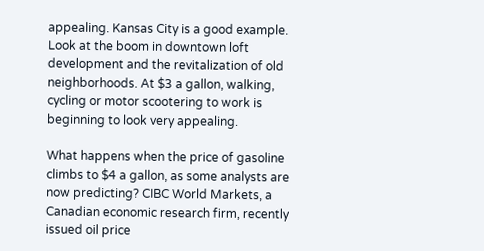appealing. Kansas City is a good example. Look at the boom in downtown loft development and the revitalization of old neighborhoods. At $3 a gallon, walking, cycling or motor scootering to work is beginning to look very appealing.

What happens when the price of gasoline climbs to $4 a gallon, as some analysts are now predicting? CIBC World Markets, a Canadian economic research firm, recently issued oil price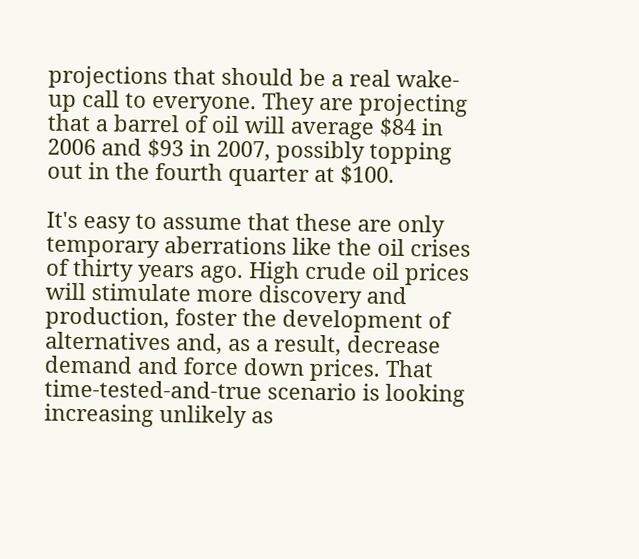projections that should be a real wake-up call to everyone. They are projecting that a barrel of oil will average $84 in 2006 and $93 in 2007, possibly topping out in the fourth quarter at $100.

It's easy to assume that these are only temporary aberrations like the oil crises of thirty years ago. High crude oil prices will stimulate more discovery and production, foster the development of alternatives and, as a result, decrease demand and force down prices. That time-tested-and-true scenario is looking increasing unlikely as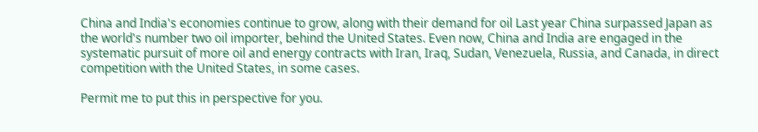China and India's economies continue to grow, along with their demand for oil Last year China surpassed Japan as the world's number two oil importer, behind the United States. Even now, China and India are engaged in the systematic pursuit of more oil and energy contracts with Iran, Iraq, Sudan, Venezuela, Russia, and Canada, in direct competition with the United States, in some cases.

Permit me to put this in perspective for you.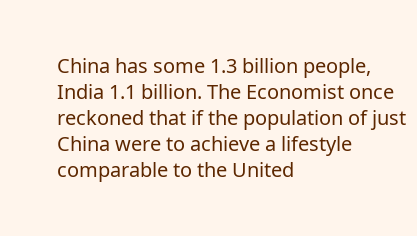China has some 1.3 billion people, India 1.1 billion. The Economist once reckoned that if the population of just China were to achieve a lifestyle comparable to the United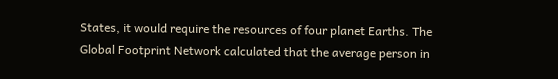States, it would require the resources of four planet Earths. The Global Footprint Network calculated that the average person in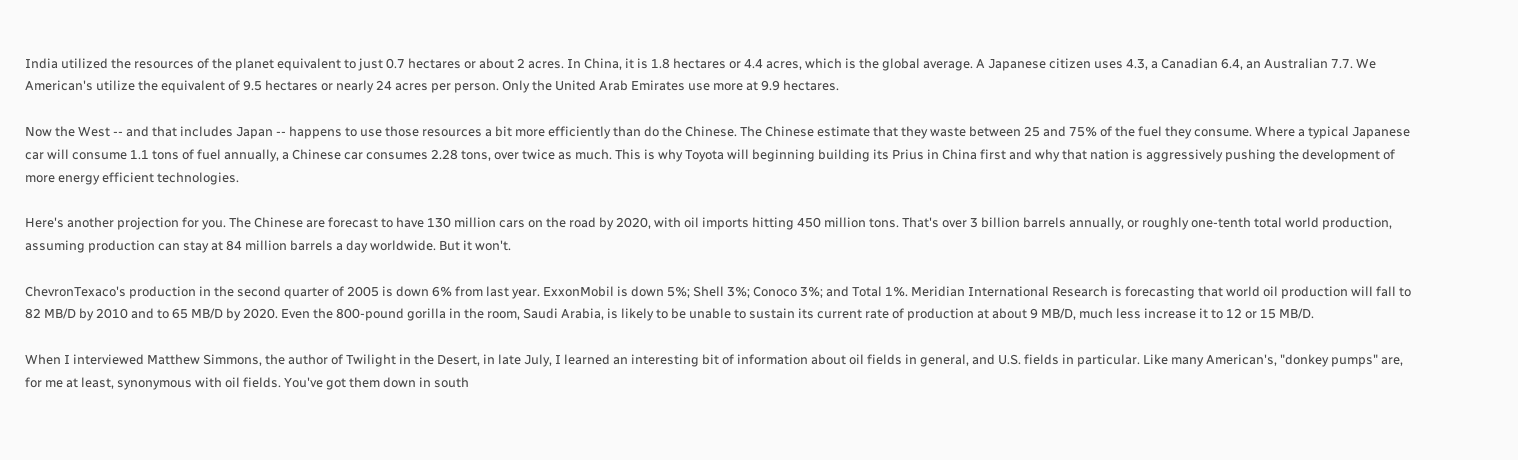India utilized the resources of the planet equivalent to just 0.7 hectares or about 2 acres. In China, it is 1.8 hectares or 4.4 acres, which is the global average. A Japanese citizen uses 4.3, a Canadian 6.4, an Australian 7.7. We American's utilize the equivalent of 9.5 hectares or nearly 24 acres per person. Only the United Arab Emirates use more at 9.9 hectares.

Now the West -- and that includes Japan -- happens to use those resources a bit more efficiently than do the Chinese. The Chinese estimate that they waste between 25 and 75% of the fuel they consume. Where a typical Japanese car will consume 1.1 tons of fuel annually, a Chinese car consumes 2.28 tons, over twice as much. This is why Toyota will beginning building its Prius in China first and why that nation is aggressively pushing the development of more energy efficient technologies.

Here's another projection for you. The Chinese are forecast to have 130 million cars on the road by 2020, with oil imports hitting 450 million tons. That's over 3 billion barrels annually, or roughly one-tenth total world production, assuming production can stay at 84 million barrels a day worldwide. But it won't.

ChevronTexaco's production in the second quarter of 2005 is down 6% from last year. ExxonMobil is down 5%; Shell 3%; Conoco 3%; and Total 1%. Meridian International Research is forecasting that world oil production will fall to 82 MB/D by 2010 and to 65 MB/D by 2020. Even the 800-pound gorilla in the room, Saudi Arabia, is likely to be unable to sustain its current rate of production at about 9 MB/D, much less increase it to 12 or 15 MB/D.

When I interviewed Matthew Simmons, the author of Twilight in the Desert, in late July, I learned an interesting bit of information about oil fields in general, and U.S. fields in particular. Like many American's, "donkey pumps" are, for me at least, synonymous with oil fields. You've got them down in south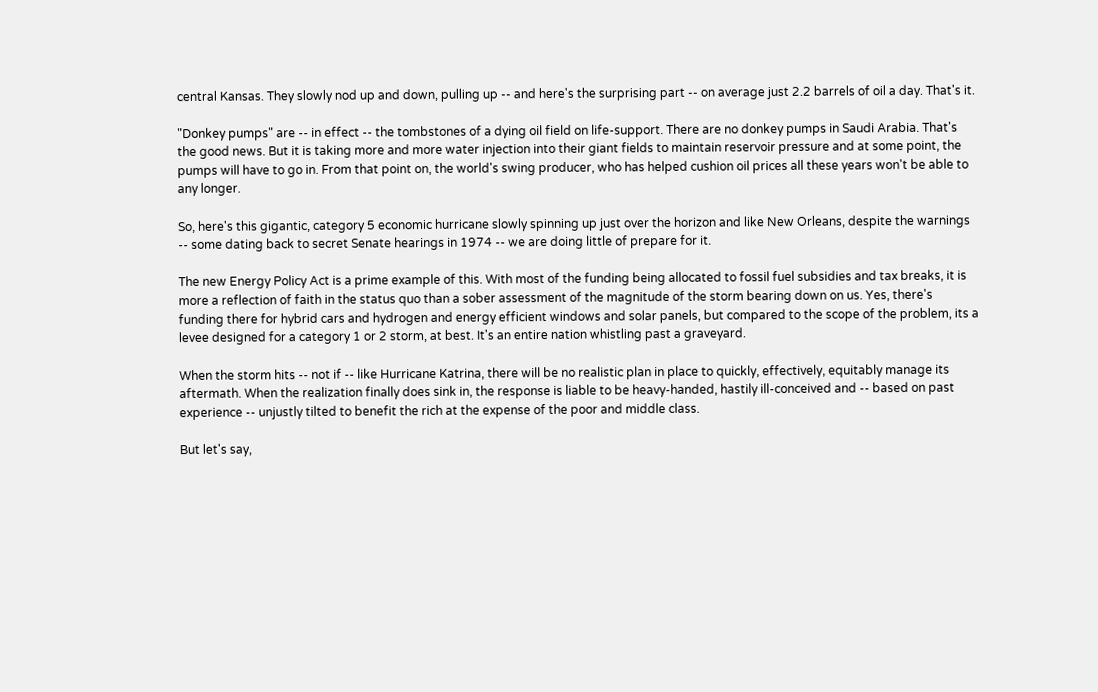central Kansas. They slowly nod up and down, pulling up -- and here's the surprising part -- on average just 2.2 barrels of oil a day. That's it.

"Donkey pumps" are -- in effect -- the tombstones of a dying oil field on life-support. There are no donkey pumps in Saudi Arabia. That's the good news. But it is taking more and more water injection into their giant fields to maintain reservoir pressure and at some point, the pumps will have to go in. From that point on, the world's swing producer, who has helped cushion oil prices all these years won't be able to any longer.

So, here's this gigantic, category 5 economic hurricane slowly spinning up just over the horizon and like New Orleans, despite the warnings -- some dating back to secret Senate hearings in 1974 -- we are doing little of prepare for it.

The new Energy Policy Act is a prime example of this. With most of the funding being allocated to fossil fuel subsidies and tax breaks, it is more a reflection of faith in the status quo than a sober assessment of the magnitude of the storm bearing down on us. Yes, there's funding there for hybrid cars and hydrogen and energy efficient windows and solar panels, but compared to the scope of the problem, its a levee designed for a category 1 or 2 storm, at best. It's an entire nation whistling past a graveyard.

When the storm hits -- not if -- like Hurricane Katrina, there will be no realistic plan in place to quickly, effectively, equitably manage its aftermath. When the realization finally does sink in, the response is liable to be heavy-handed, hastily ill-conceived and -- based on past experience -- unjustly tilted to benefit the rich at the expense of the poor and middle class.

But let's say,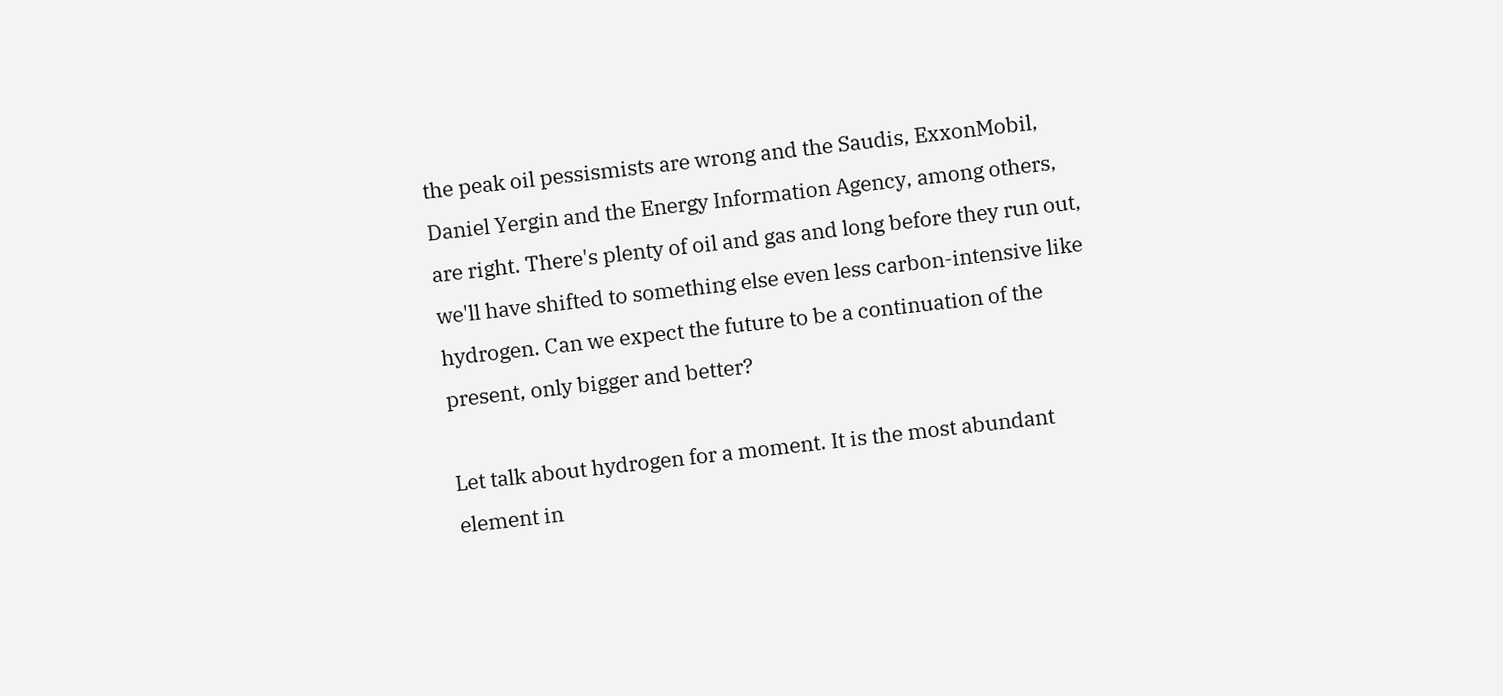the peak oil pessismists are wrong and the Saudis, ExxonMobil, Daniel Yergin and the Energy Information Agency, among others, are right. There's plenty of oil and gas and long before they run out, we'll have shifted to something else even less carbon-intensive like hydrogen. Can we expect the future to be a continuation of the present, only bigger and better?

Let talk about hydrogen for a moment. It is the most abundant element in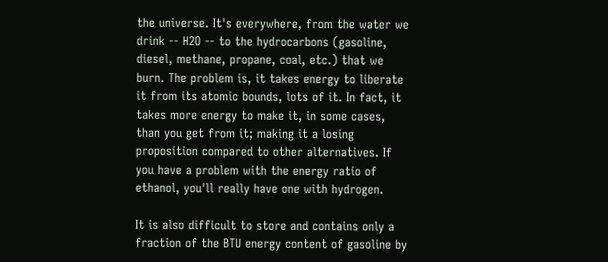the universe. It's everywhere, from the water we drink -- H2O -- to the hydrocarbons (gasoline, diesel, methane, propane, coal, etc.) that we burn. The problem is, it takes energy to liberate it from its atomic bounds, lots of it. In fact, it takes more energy to make it, in some cases, than you get from it; making it a losing proposition compared to other alternatives. If you have a problem with the energy ratio of ethanol, you'll really have one with hydrogen.

It is also difficult to store and contains only a fraction of the BTU energy content of gasoline by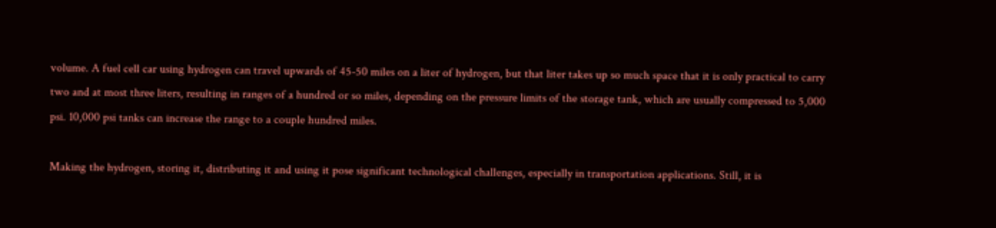volume. A fuel cell car using hydrogen can travel upwards of 45-50 miles on a liter of hydrogen, but that liter takes up so much space that it is only practical to carry two and at most three liters, resulting in ranges of a hundred or so miles, depending on the pressure limits of the storage tank, which are usually compressed to 5,000 psi. 10,000 psi tanks can increase the range to a couple hundred miles.

Making the hydrogen, storing it, distributing it and using it pose significant technological challenges, especially in transportation applications. Still, it is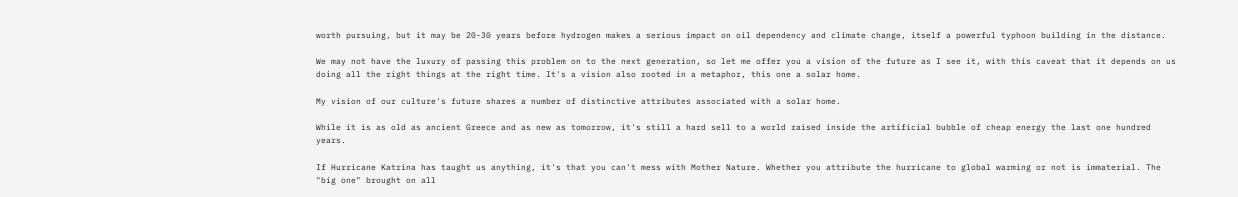worth pursuing, but it may be 20-30 years before hydrogen makes a serious impact on oil dependency and climate change, itself a powerful typhoon building in the distance.

We may not have the luxury of passing this problem on to the next generation, so let me offer you a vision of the future as I see it, with this caveat that it depends on us doing all the right things at the right time. It's a vision also rooted in a metaphor, this one a solar home.

My vision of our culture's future shares a number of distinctive attributes associated with a solar home.

While it is as old as ancient Greece and as new as tomorrow, it's still a hard sell to a world raised inside the artificial bubble of cheap energy the last one hundred years.

If Hurricane Katrina has taught us anything, it's that you can't mess with Mother Nature. Whether you attribute the hurricane to global warming or not is immaterial. The "big one" brought on all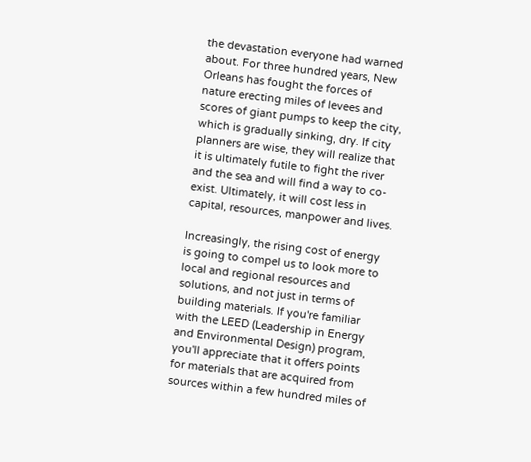the devastation everyone had warned about. For three hundred years, New Orleans has fought the forces of nature erecting miles of levees and scores of giant pumps to keep the city, which is gradually sinking, dry. If city planners are wise, they will realize that it is ultimately futile to fight the river and the sea and will find a way to co-exist. Ultimately, it will cost less in capital, resources, manpower and lives.

Increasingly, the rising cost of energy is going to compel us to look more to local and regional resources and solutions, and not just in terms of building materials. If you're familiar with the LEED (Leadership in Energy and Environmental Design) program, you'll appreciate that it offers points for materials that are acquired from sources within a few hundred miles of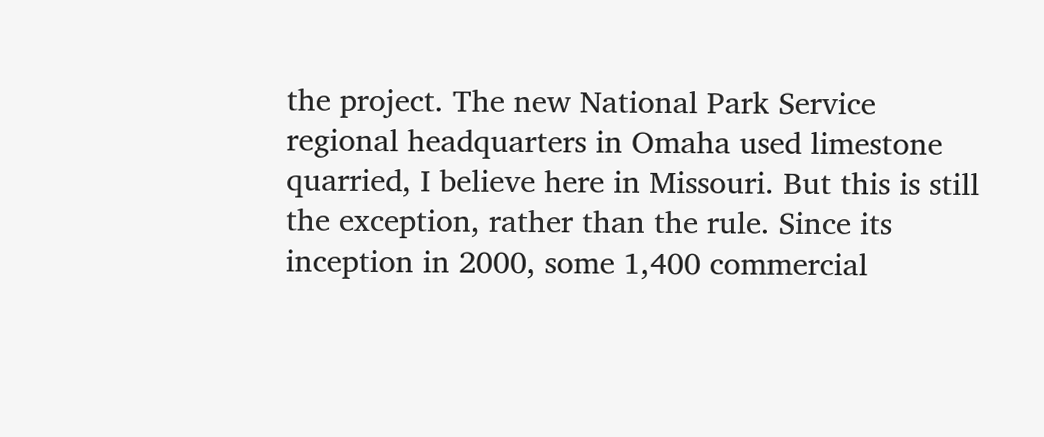the project. The new National Park Service regional headquarters in Omaha used limestone quarried, I believe here in Missouri. But this is still the exception, rather than the rule. Since its inception in 2000, some 1,400 commercial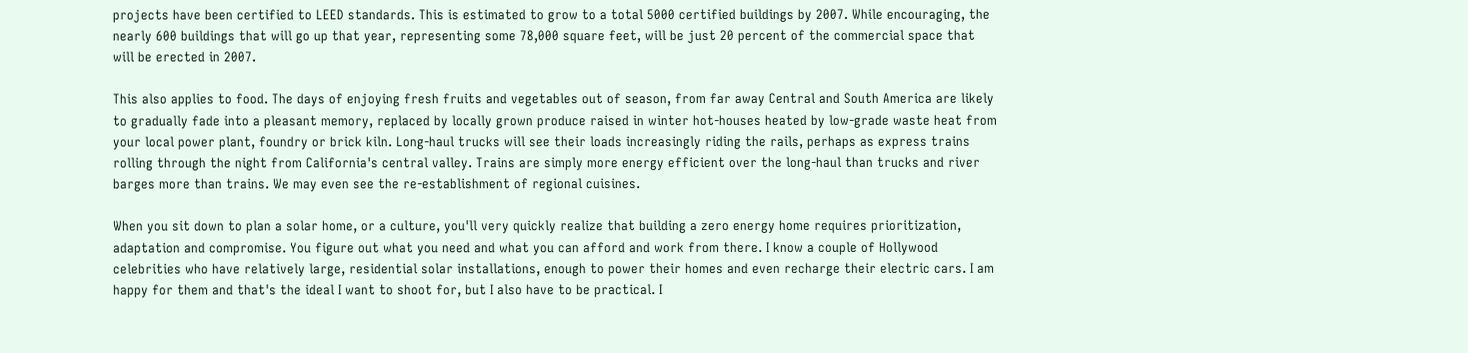projects have been certified to LEED standards. This is estimated to grow to a total 5000 certified buildings by 2007. While encouraging, the nearly 600 buildings that will go up that year, representing some 78,000 square feet, will be just 20 percent of the commercial space that will be erected in 2007.

This also applies to food. The days of enjoying fresh fruits and vegetables out of season, from far away Central and South America are likely to gradually fade into a pleasant memory, replaced by locally grown produce raised in winter hot-houses heated by low-grade waste heat from your local power plant, foundry or brick kiln. Long-haul trucks will see their loads increasingly riding the rails, perhaps as express trains rolling through the night from California's central valley. Trains are simply more energy efficient over the long-haul than trucks and river barges more than trains. We may even see the re-establishment of regional cuisines.

When you sit down to plan a solar home, or a culture, you'll very quickly realize that building a zero energy home requires prioritization, adaptation and compromise. You figure out what you need and what you can afford and work from there. I know a couple of Hollywood celebrities who have relatively large, residential solar installations, enough to power their homes and even recharge their electric cars. I am happy for them and that's the ideal I want to shoot for, but I also have to be practical. I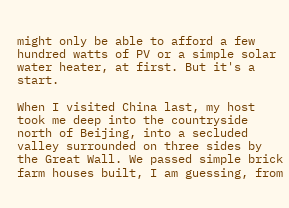might only be able to afford a few hundred watts of PV or a simple solar water heater, at first. But it's a start.

When I visited China last, my host took me deep into the countryside north of Beijing, into a secluded valley surrounded on three sides by the Great Wall. We passed simple brick farm houses built, I am guessing, from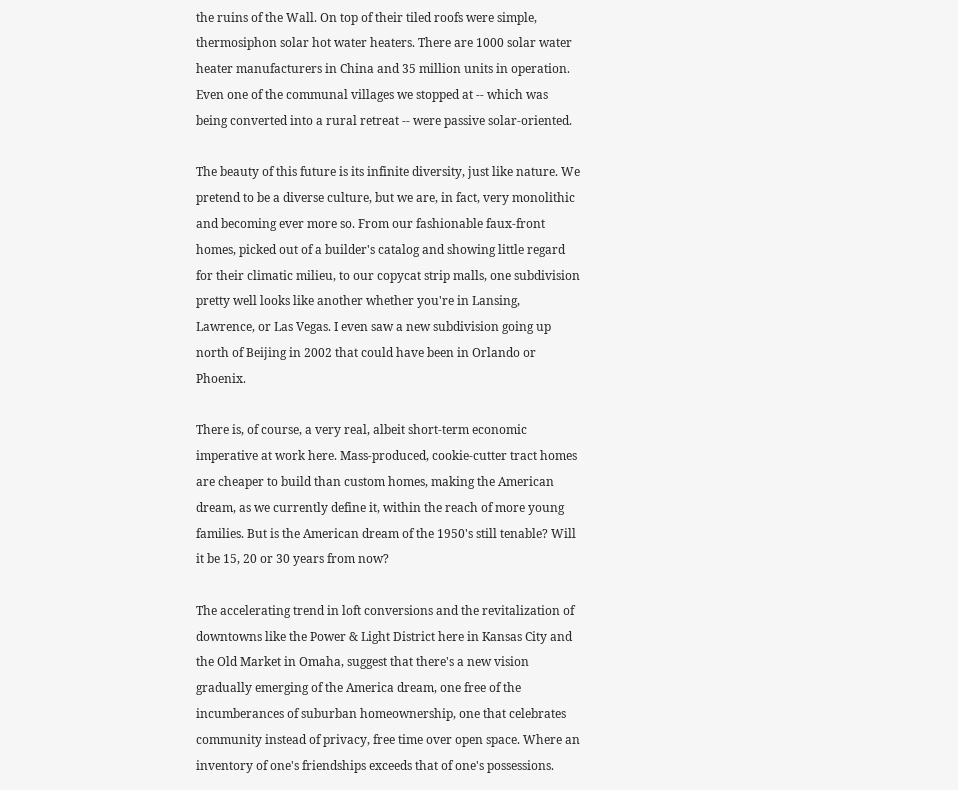the ruins of the Wall. On top of their tiled roofs were simple, thermosiphon solar hot water heaters. There are 1000 solar water heater manufacturers in China and 35 million units in operation. Even one of the communal villages we stopped at -- which was being converted into a rural retreat -- were passive solar-oriented.

The beauty of this future is its infinite diversity, just like nature. We pretend to be a diverse culture, but we are, in fact, very monolithic and becoming ever more so. From our fashionable faux-front homes, picked out of a builder's catalog and showing little regard for their climatic milieu, to our copycat strip malls, one subdivision pretty well looks like another whether you're in Lansing, Lawrence, or Las Vegas. I even saw a new subdivision going up north of Beijing in 2002 that could have been in Orlando or Phoenix.

There is, of course, a very real, albeit short-term economic imperative at work here. Mass-produced, cookie-cutter tract homes are cheaper to build than custom homes, making the American dream, as we currently define it, within the reach of more young families. But is the American dream of the 1950's still tenable? Will it be 15, 20 or 30 years from now?

The accelerating trend in loft conversions and the revitalization of downtowns like the Power & Light District here in Kansas City and the Old Market in Omaha, suggest that there's a new vision gradually emerging of the America dream, one free of the incumberances of suburban homeownership, one that celebrates community instead of privacy, free time over open space. Where an inventory of one's friendships exceeds that of one's possessions.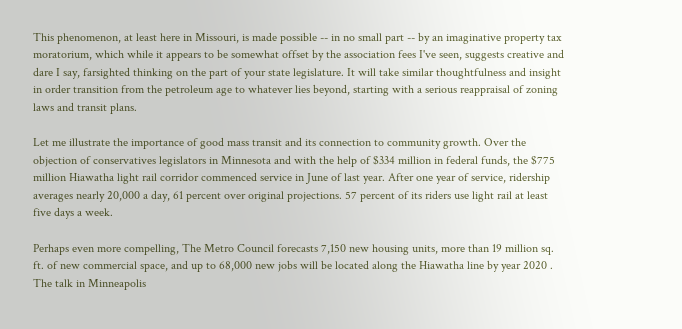This phenomenon, at least here in Missouri, is made possible -- in no small part -- by an imaginative property tax moratorium, which while it appears to be somewhat offset by the association fees I've seen, suggests creative and dare I say, farsighted thinking on the part of your state legislature. It will take similar thoughtfulness and insight in order transition from the petroleum age to whatever lies beyond, starting with a serious reappraisal of zoning laws and transit plans.

Let me illustrate the importance of good mass transit and its connection to community growth. Over the objection of conservatives legislators in Minnesota and with the help of $334 million in federal funds, the $775 million Hiawatha light rail corridor commenced service in June of last year. After one year of service, ridership averages nearly 20,000 a day, 61 percent over original projections. 57 percent of its riders use light rail at least five days a week.

Perhaps even more compelling, The Metro Council forecasts 7,150 new housing units, more than 19 million sq. ft. of new commercial space, and up to 68,000 new jobs will be located along the Hiawatha line by year 2020 . The talk in Minneapolis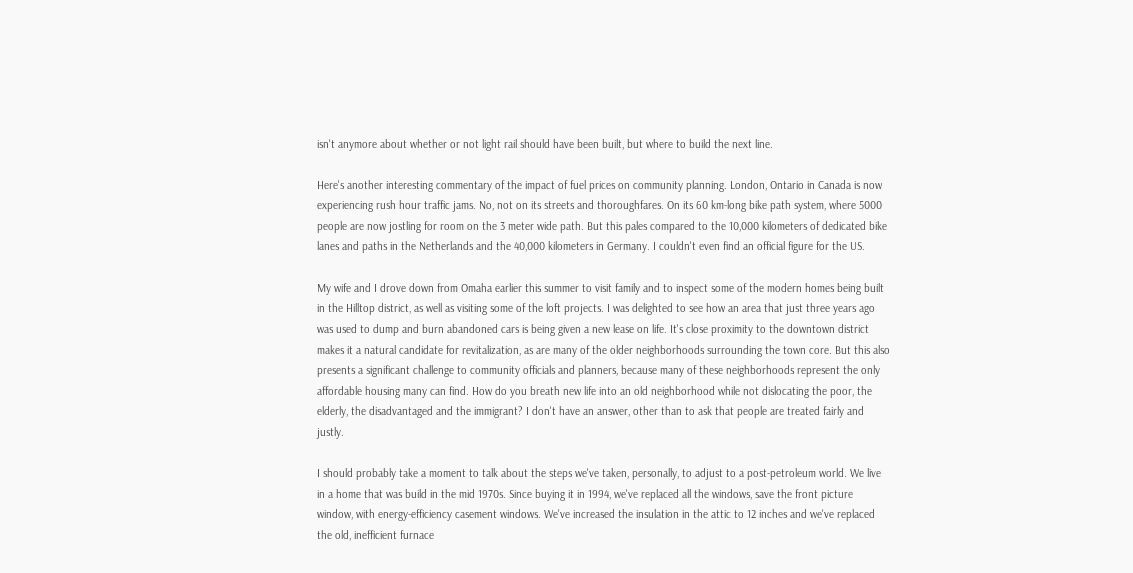isn't anymore about whether or not light rail should have been built, but where to build the next line.

Here's another interesting commentary of the impact of fuel prices on community planning. London, Ontario in Canada is now experiencing rush hour traffic jams. No, not on its streets and thoroughfares. On its 60 km-long bike path system, where 5000 people are now jostling for room on the 3 meter wide path. But this pales compared to the 10,000 kilometers of dedicated bike lanes and paths in the Netherlands and the 40,000 kilometers in Germany. I couldn't even find an official figure for the US.

My wife and I drove down from Omaha earlier this summer to visit family and to inspect some of the modern homes being built in the Hilltop district, as well as visiting some of the loft projects. I was delighted to see how an area that just three years ago was used to dump and burn abandoned cars is being given a new lease on life. It's close proximity to the downtown district makes it a natural candidate for revitalization, as are many of the older neighborhoods surrounding the town core. But this also presents a significant challenge to community officials and planners, because many of these neighborhoods represent the only affordable housing many can find. How do you breath new life into an old neighborhood while not dislocating the poor, the elderly, the disadvantaged and the immigrant? I don't have an answer, other than to ask that people are treated fairly and justly.

I should probably take a moment to talk about the steps we've taken, personally, to adjust to a post-petroleum world. We live in a home that was build in the mid 1970s. Since buying it in 1994, we've replaced all the windows, save the front picture window, with energy-efficiency casement windows. We've increased the insulation in the attic to 12 inches and we've replaced the old, inefficient furnace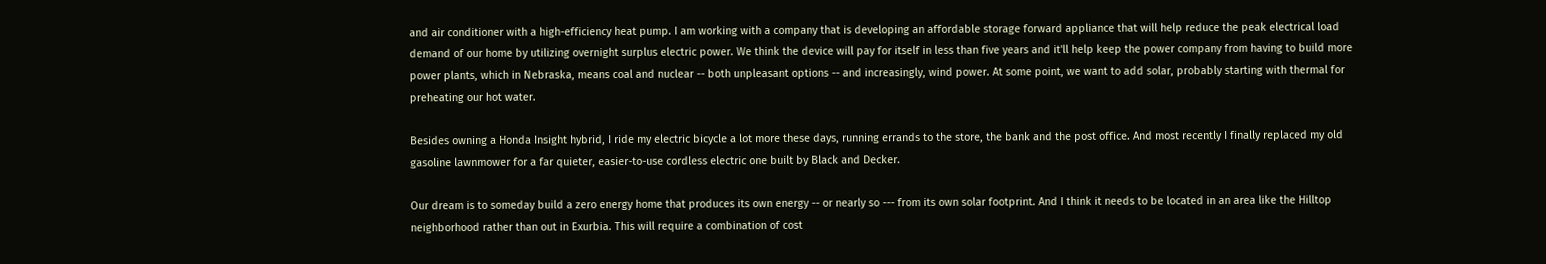and air conditioner with a high-efficiency heat pump. I am working with a company that is developing an affordable storage forward appliance that will help reduce the peak electrical load demand of our home by utilizing overnight surplus electric power. We think the device will pay for itself in less than five years and it'll help keep the power company from having to build more power plants, which in Nebraska, means coal and nuclear -- both unpleasant options -- and increasingly, wind power. At some point, we want to add solar, probably starting with thermal for preheating our hot water.

Besides owning a Honda Insight hybrid, I ride my electric bicycle a lot more these days, running errands to the store, the bank and the post office. And most recently I finally replaced my old gasoline lawnmower for a far quieter, easier-to-use cordless electric one built by Black and Decker.

Our dream is to someday build a zero energy home that produces its own energy -- or nearly so --- from its own solar footprint. And I think it needs to be located in an area like the Hilltop neighborhood rather than out in Exurbia. This will require a combination of cost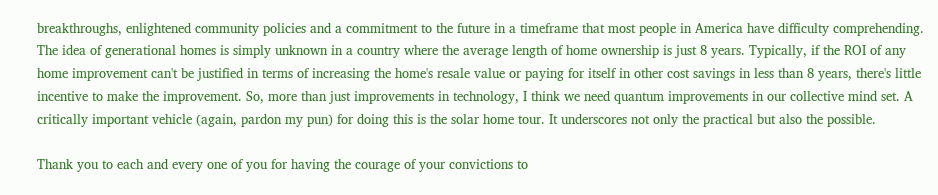breakthroughs, enlightened community policies and a commitment to the future in a timeframe that most people in America have difficulty comprehending. The idea of generational homes is simply unknown in a country where the average length of home ownership is just 8 years. Typically, if the ROI of any home improvement can't be justified in terms of increasing the home's resale value or paying for itself in other cost savings in less than 8 years, there's little incentive to make the improvement. So, more than just improvements in technology, I think we need quantum improvements in our collective mind set. A critically important vehicle (again, pardon my pun) for doing this is the solar home tour. It underscores not only the practical but also the possible.

Thank you to each and every one of you for having the courage of your convictions to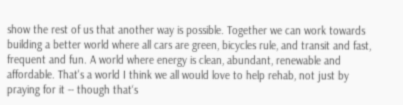show the rest of us that another way is possible. Together we can work towards building a better world where all cars are green, bicycles rule, and transit and fast, frequent and fun. A world where energy is clean, abundant, renewable and affordable. That's a world I think we all would love to help rehab, not just by praying for it -- though that‘s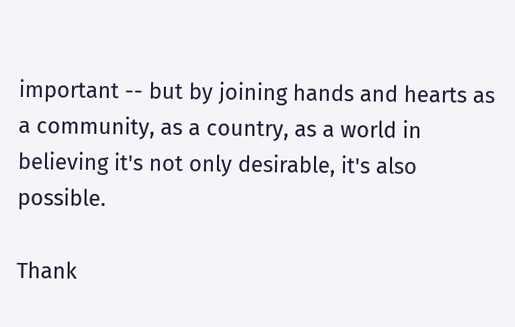important -- but by joining hands and hearts as a community, as a country, as a world in believing it's not only desirable, it's also possible.

Thank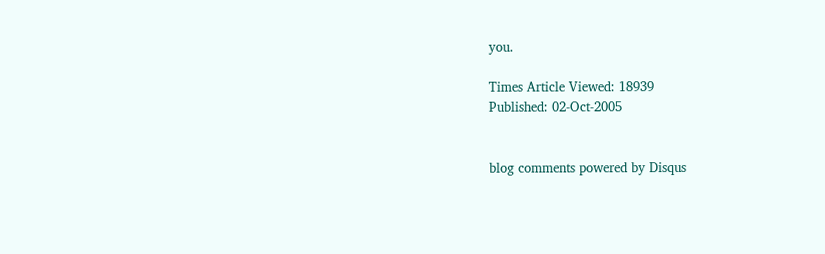you.

Times Article Viewed: 18939
Published: 02-Oct-2005


blog comments powered by Disqus